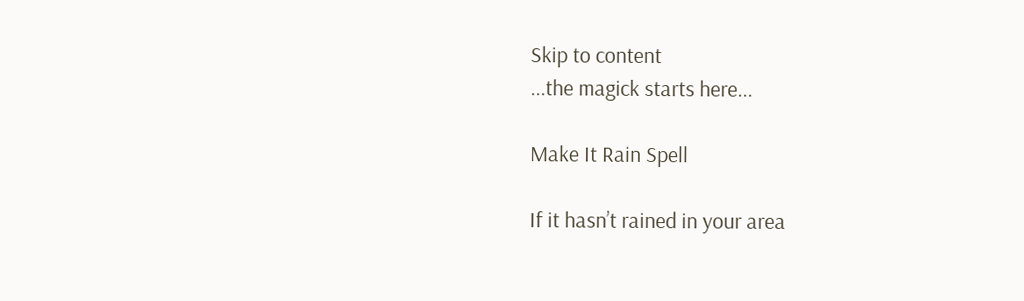Skip to content
...the magick starts here...

Make It Rain Spell

If it hasn’t rained in your area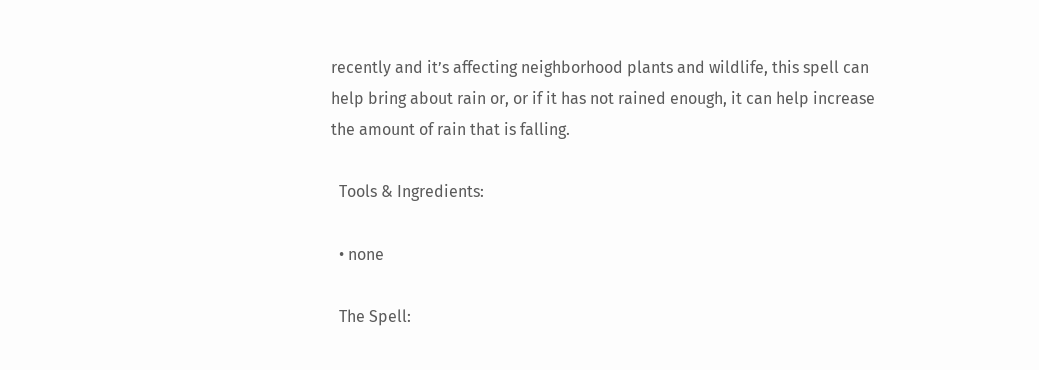recently and it’s affecting neighborhood plants and wildlife, this spell can help bring about rain or, or if it has not rained enough, it can help increase the amount of rain that is falling.

  Tools & Ingredients:

  • none

  The Spell: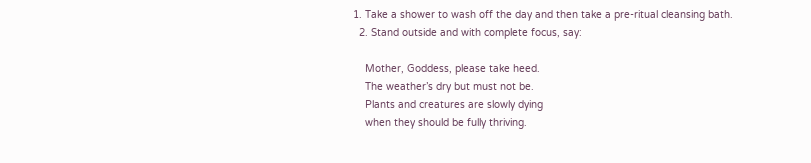1. Take a shower to wash off the day and then take a pre-ritual cleansing bath.
  2. Stand outside and with complete focus, say:

    Mother, Goddess, please take heed.
    The weather’s dry but must not be.
    Plants and creatures are slowly dying
    when they should be fully thriving.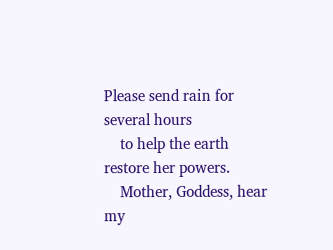Please send rain for several hours
    to help the earth restore her powers.
    Mother, Goddess, hear my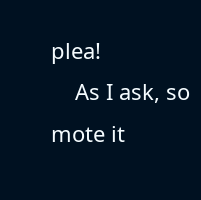plea!
    As I ask, so mote it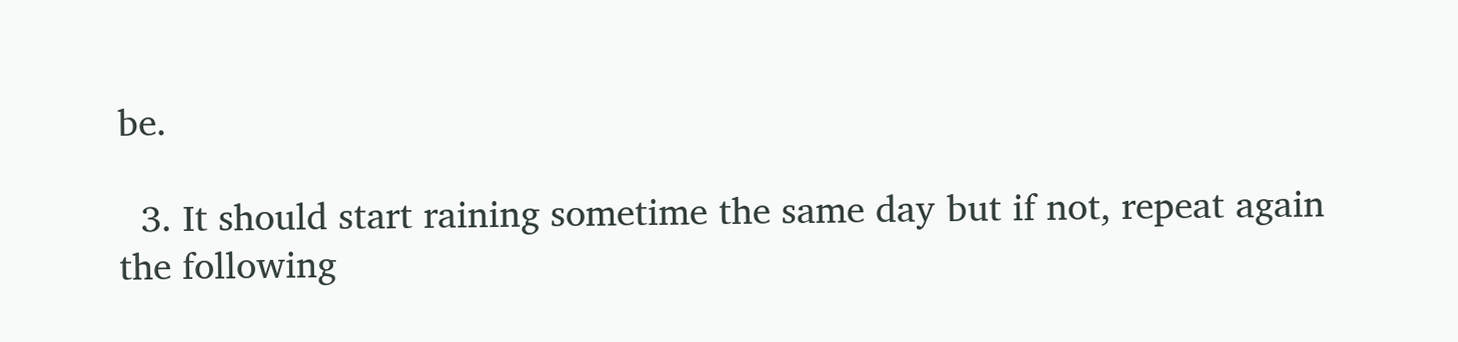be.

  3. It should start raining sometime the same day but if not, repeat again the following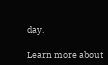day.

Learn more about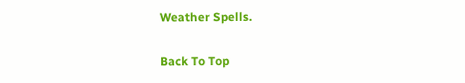Weather Spells.

Back To Top